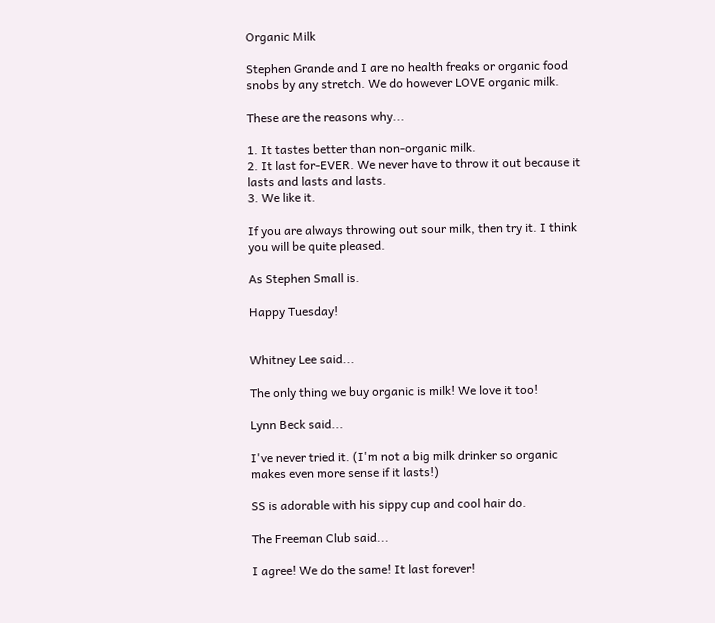Organic Milk

Stephen Grande and I are no health freaks or organic food snobs by any stretch. We do however LOVE organic milk.

These are the reasons why...

1. It tastes better than non-organic milk.
2. It last for-EVER. We never have to throw it out because it lasts and lasts and lasts.
3. We like it.

If you are always throwing out sour milk, then try it. I think you will be quite pleased.

As Stephen Small is.

Happy Tuesday!


Whitney Lee said...

The only thing we buy organic is milk! We love it too!

Lynn Beck said...

I've never tried it. (I'm not a big milk drinker so organic makes even more sense if it lasts!)

SS is adorable with his sippy cup and cool hair do.

The Freeman Club said...

I agree! We do the same! It last forever!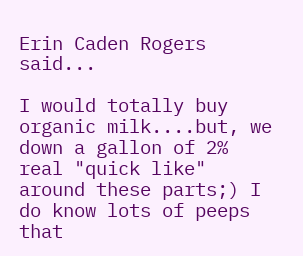Erin Caden Rogers said...

I would totally buy organic milk....but, we down a gallon of 2% real "quick like" around these parts;) I do know lots of peeps that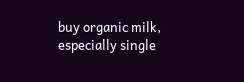buy organic milk, especially single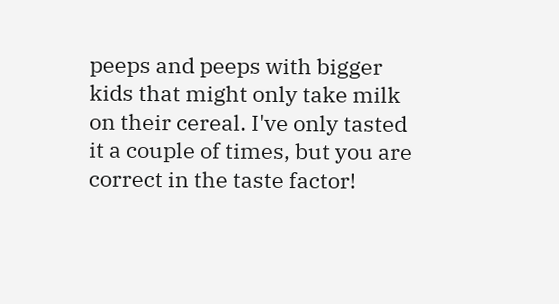peeps and peeps with bigger kids that might only take milk on their cereal. I've only tasted it a couple of times, but you are correct in the taste factor!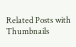Related Posts with Thumbnails